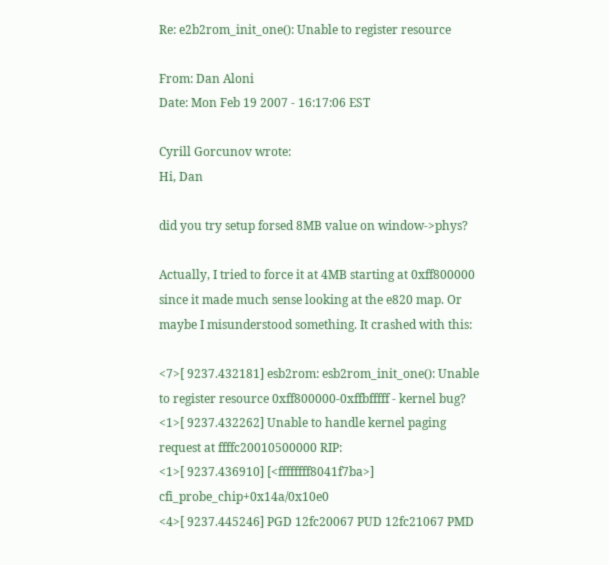Re: e2b2rom_init_one(): Unable to register resource

From: Dan Aloni
Date: Mon Feb 19 2007 - 16:17:06 EST

Cyrill Gorcunov wrote:
Hi, Dan

did you try setup forsed 8MB value on window->phys?

Actually, I tried to force it at 4MB starting at 0xff800000 since it made much sense looking at the e820 map. Or maybe I misunderstood something. It crashed with this:

<7>[ 9237.432181] esb2rom: esb2rom_init_one(): Unable to register resource 0xff800000-0xffbfffff - kernel bug?
<1>[ 9237.432262] Unable to handle kernel paging request at ffffc20010500000 RIP:
<1>[ 9237.436910] [<ffffffff8041f7ba>] cfi_probe_chip+0x14a/0x10e0
<4>[ 9237.445246] PGD 12fc20067 PUD 12fc21067 PMD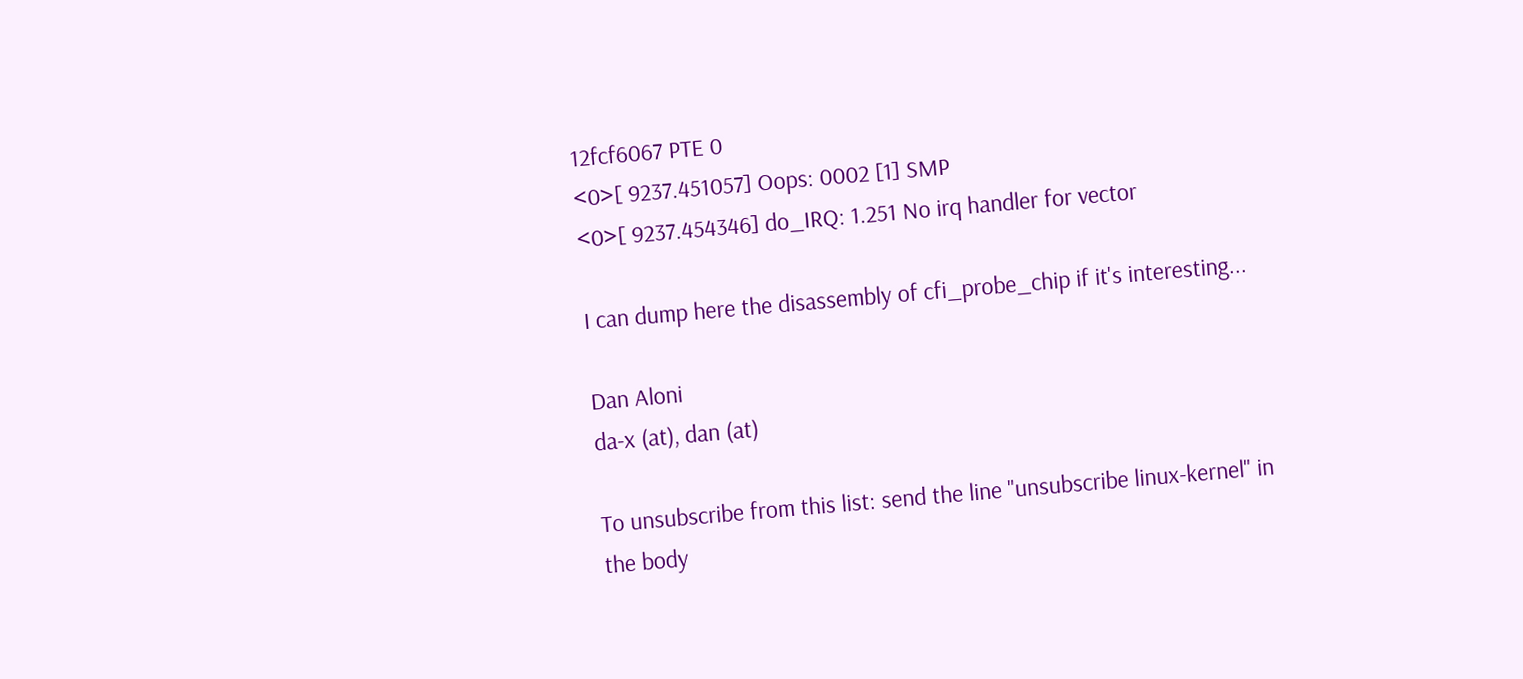12fcf6067 PTE 0
<0>[ 9237.451057] Oops: 0002 [1] SMP
<0>[ 9237.454346] do_IRQ: 1.251 No irq handler for vector

I can dump here the disassembly of cfi_probe_chip if it's interesting...

Dan Aloni
da-x (at), dan (at)

To unsubscribe from this list: send the line "unsubscribe linux-kernel" in
the body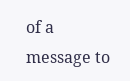of a message to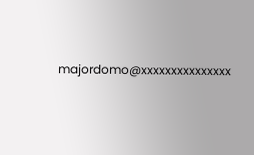majordomo@xxxxxxxxxxxxxxx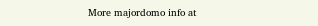More majordomo info at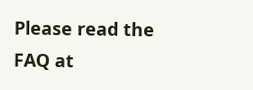Please read the FAQ at